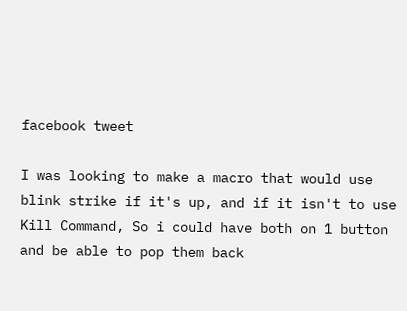facebook tweet

I was looking to make a macro that would use blink strike if it's up, and if it isn't to use Kill Command, So i could have both on 1 button and be able to pop them back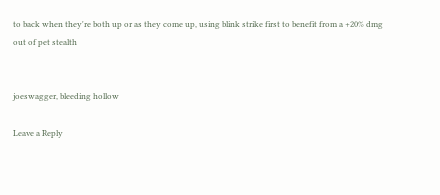to back when they're both up or as they come up, using blink strike first to benefit from a +20% dmg out of pet stealth


joeswagger, bleeding hollow

Leave a Reply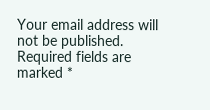Your email address will not be published. Required fields are marked *